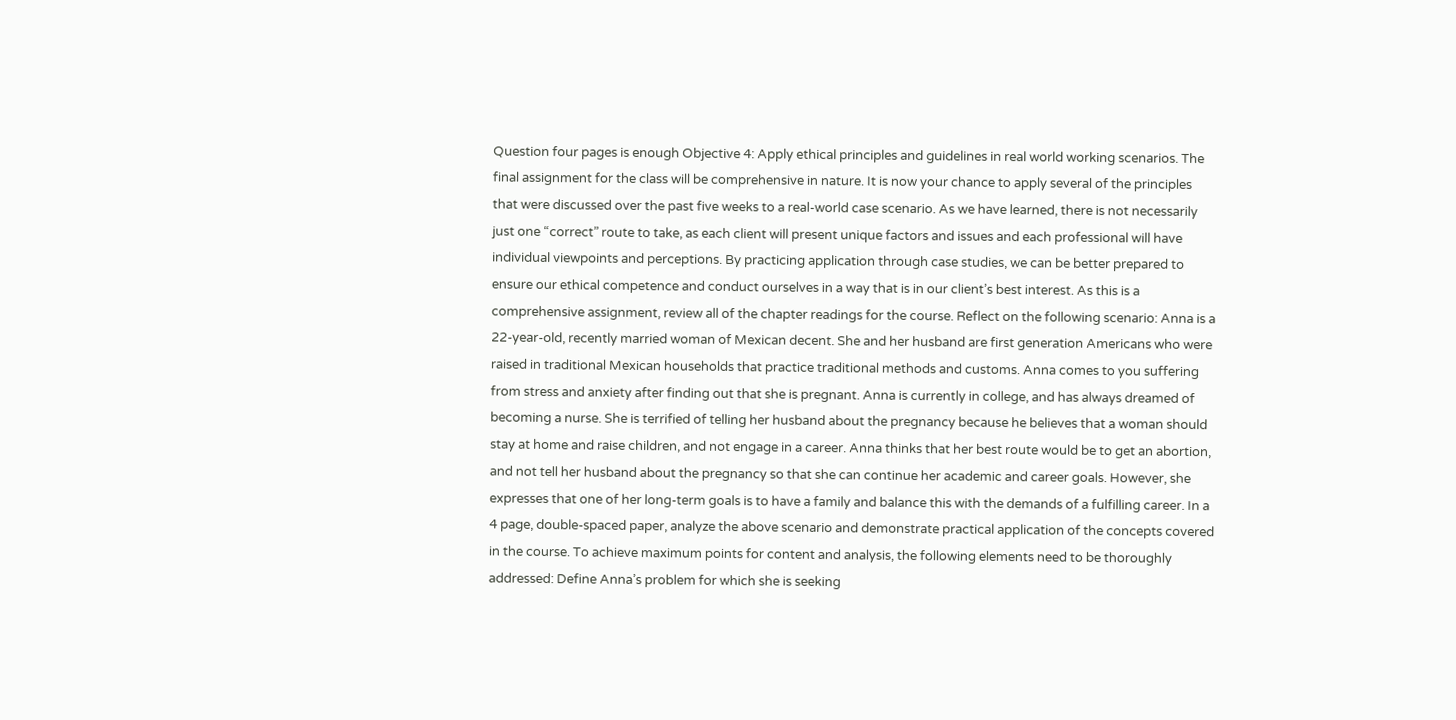Question four pages is enough Objective 4: Apply ethical principles and guidelines in real world working scenarios. The final assignment for the class will be comprehensive in nature. It is now your chance to apply several of the principles that were discussed over the past five weeks to a real-world case scenario. As we have learned, there is not necessarily just one “correct” route to take, as each client will present unique factors and issues and each professional will have individual viewpoints and perceptions. By practicing application through case studies, we can be better prepared to ensure our ethical competence and conduct ourselves in a way that is in our client’s best interest. As this is a comprehensive assignment, review all of the chapter readings for the course. Reflect on the following scenario: Anna is a 22-year-old, recently married woman of Mexican decent. She and her husband are first generation Americans who were raised in traditional Mexican households that practice traditional methods and customs. Anna comes to you suffering from stress and anxiety after finding out that she is pregnant. Anna is currently in college, and has always dreamed of becoming a nurse. She is terrified of telling her husband about the pregnancy because he believes that a woman should stay at home and raise children, and not engage in a career. Anna thinks that her best route would be to get an abortion, and not tell her husband about the pregnancy so that she can continue her academic and career goals. However, she expresses that one of her long-term goals is to have a family and balance this with the demands of a fulfilling career. In a 4 page, double-spaced paper, analyze the above scenario and demonstrate practical application of the concepts covered in the course. To achieve maximum points for content and analysis, the following elements need to be thoroughly addressed: Define Anna’s problem for which she is seeking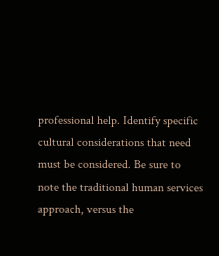professional help. Identify specific cultural considerations that need must be considered. Be sure to note the traditional human services approach, versus the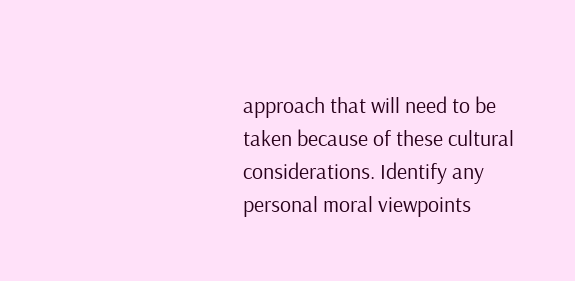approach that will need to be taken because of these cultural considerations. Identify any personal moral viewpoints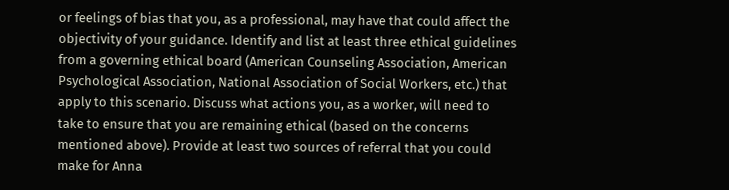or feelings of bias that you, as a professional, may have that could affect the objectivity of your guidance. Identify and list at least three ethical guidelines from a governing ethical board (American Counseling Association, American Psychological Association, National Association of Social Workers, etc.) that apply to this scenario. Discuss what actions you, as a worker, will need to take to ensure that you are remaining ethical (based on the concerns mentioned above). Provide at least two sources of referral that you could make for Anna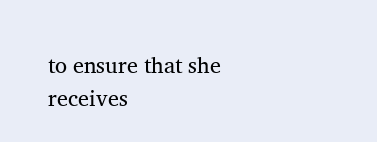to ensure that she receives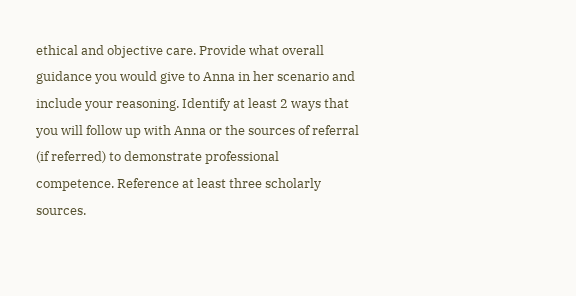ethical and objective care. Provide what overall guidance you would give to Anna in her scenario and include your reasoning. Identify at least 2 ways that you will follow up with Anna or the sources of referral (if referred) to demonstrate professional competence. Reference at least three scholarly sources.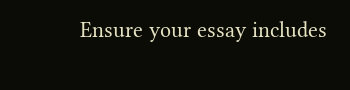Ensure your essay includes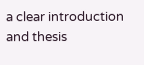a clear introduction and thesis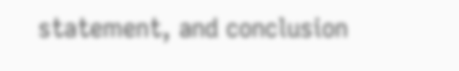statement, and conclusion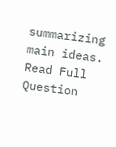summarizing main ideas. Read Full Question